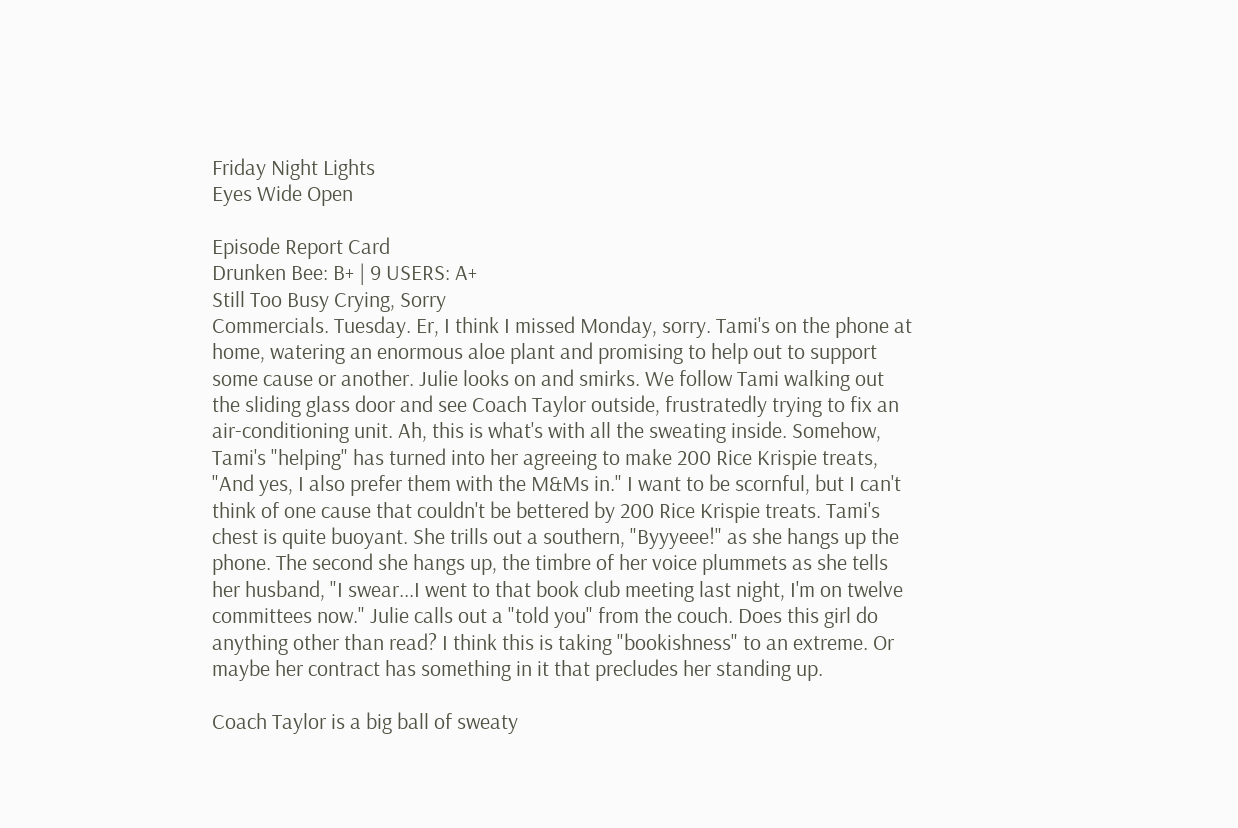Friday Night Lights
Eyes Wide Open

Episode Report Card
Drunken Bee: B+ | 9 USERS: A+
Still Too Busy Crying, Sorry
Commercials. Tuesday. Er, I think I missed Monday, sorry. Tami's on the phone at home, watering an enormous aloe plant and promising to help out to support some cause or another. Julie looks on and smirks. We follow Tami walking out the sliding glass door and see Coach Taylor outside, frustratedly trying to fix an air-conditioning unit. Ah, this is what's with all the sweating inside. Somehow, Tami's "helping" has turned into her agreeing to make 200 Rice Krispie treats, "And yes, I also prefer them with the M&Ms in." I want to be scornful, but I can't think of one cause that couldn't be bettered by 200 Rice Krispie treats. Tami's chest is quite buoyant. She trills out a southern, "Byyyeee!" as she hangs up the phone. The second she hangs up, the timbre of her voice plummets as she tells her husband, "I swear...I went to that book club meeting last night, I'm on twelve committees now." Julie calls out a "told you" from the couch. Does this girl do anything other than read? I think this is taking "bookishness" to an extreme. Or maybe her contract has something in it that precludes her standing up.

Coach Taylor is a big ball of sweaty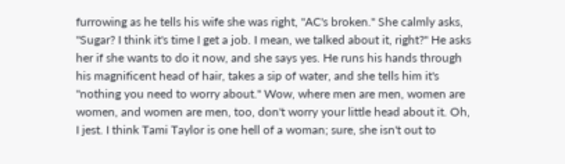furrowing as he tells his wife she was right, "AC's broken." She calmly asks, "Sugar? I think it's time I get a job. I mean, we talked about it, right?" He asks her if she wants to do it now, and she says yes. He runs his hands through his magnificent head of hair, takes a sip of water, and she tells him it's "nothing you need to worry about." Wow, where men are men, women are women, and women are men, too, don't worry your little head about it. Oh, I jest. I think Tami Taylor is one hell of a woman; sure, she isn't out to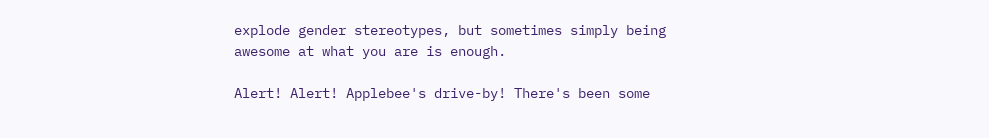explode gender stereotypes, but sometimes simply being awesome at what you are is enough.

Alert! Alert! Applebee's drive-by! There's been some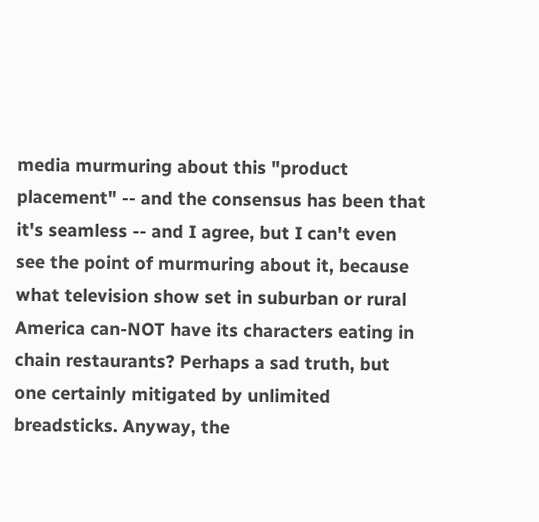media murmuring about this "product placement" -- and the consensus has been that it's seamless -- and I agree, but I can't even see the point of murmuring about it, because what television show set in suburban or rural America can-NOT have its characters eating in chain restaurants? Perhaps a sad truth, but one certainly mitigated by unlimited breadsticks. Anyway, the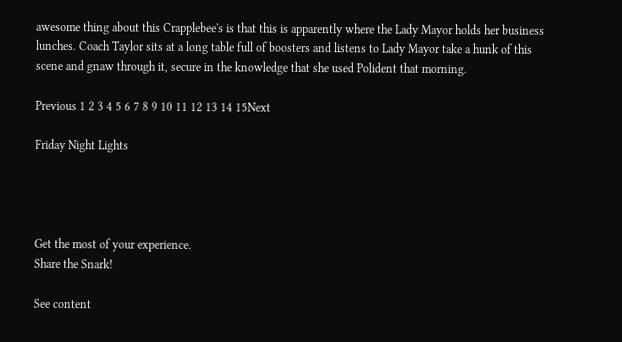awesome thing about this Crapplebee's is that this is apparently where the Lady Mayor holds her business lunches. Coach Taylor sits at a long table full of boosters and listens to Lady Mayor take a hunk of this scene and gnaw through it, secure in the knowledge that she used Polident that morning.

Previous 1 2 3 4 5 6 7 8 9 10 11 12 13 14 15Next

Friday Night Lights




Get the most of your experience.
Share the Snark!

See content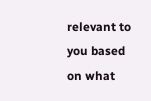relevant to you based on what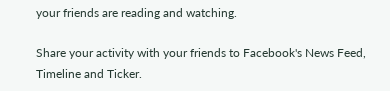your friends are reading and watching.

Share your activity with your friends to Facebook's News Feed, Timeline and Ticker.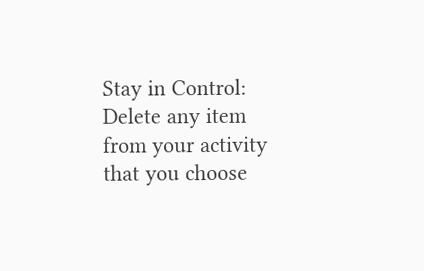Stay in Control: Delete any item from your activity that you choose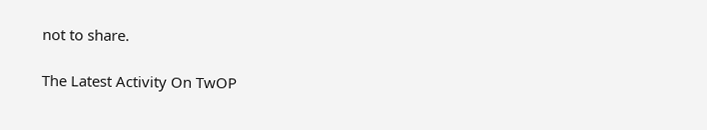not to share.

The Latest Activity On TwOP